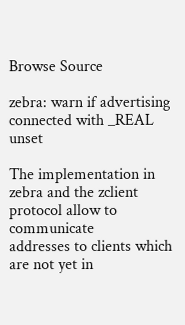Browse Source

zebra: warn if advertising connected with _REAL unset

The implementation in zebra and the zclient protocol allow to communicate
addresses to clients which are not yet in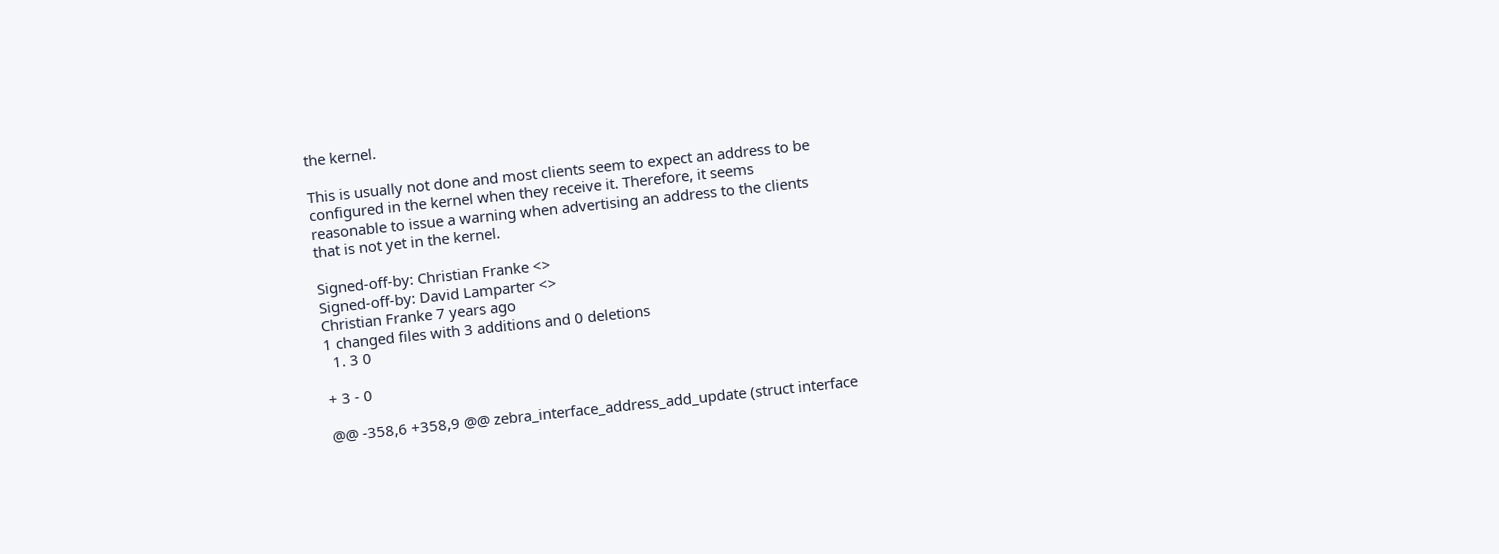the kernel.

This is usually not done and most clients seem to expect an address to be
configured in the kernel when they receive it. Therefore, it seems
reasonable to issue a warning when advertising an address to the clients
that is not yet in the kernel.

Signed-off-by: Christian Franke <>
Signed-off-by: David Lamparter <>
Christian Franke 7 years ago
1 changed files with 3 additions and 0 deletions
  1. 3 0

+ 3 - 0

@@ -358,6 +358,9 @@ zebra_interface_address_add_update (struct interface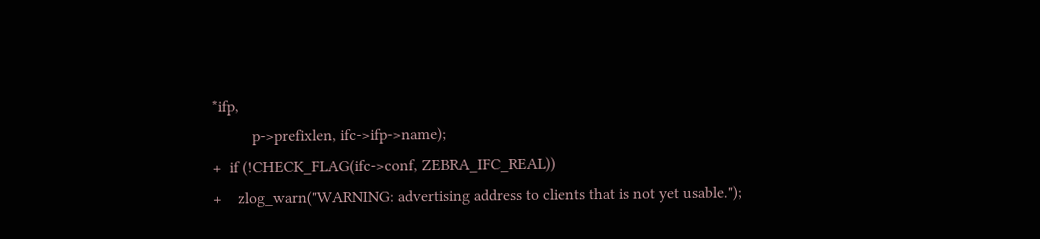*ifp,
          p->prefixlen, ifc->ifp->name);
+  if (!CHECK_FLAG(ifc->conf, ZEBRA_IFC_REAL))
+    zlog_warn("WARNING: advertising address to clients that is not yet usable.");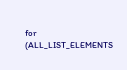for (ALL_LIST_ELEMENTS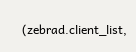(zebrad.client_list,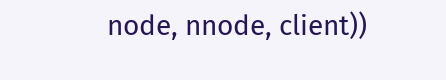node, nnode, client))